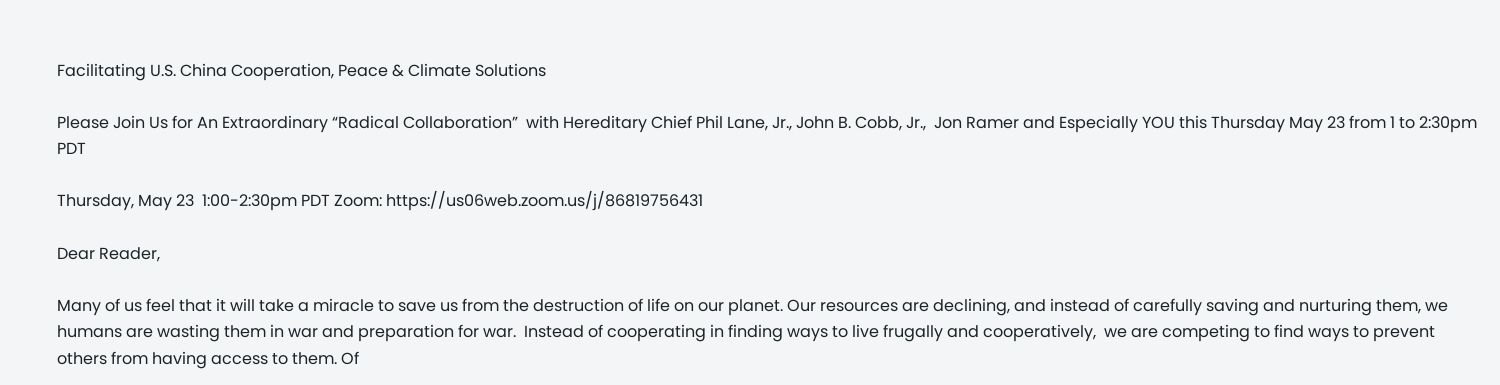Facilitating U.S. China Cooperation, Peace & Climate Solutions

Please Join Us for An Extraordinary “Radical Collaboration”  with Hereditary Chief Phil Lane, Jr., John B. Cobb, Jr.,  Jon Ramer and Especially YOU this Thursday May 23 from 1 to 2:30pm PDT

Thursday, May 23  1:00-2:30pm PDT Zoom: https://us06web.zoom.us/j/86819756431

Dear Reader,

Many of us feel that it will take a miracle to save us from the destruction of life on our planet. Our resources are declining, and instead of carefully saving and nurturing them, we humans are wasting them in war and preparation for war.  Instead of cooperating in finding ways to live frugally and cooperatively,  we are competing to find ways to prevent others from having access to them. Of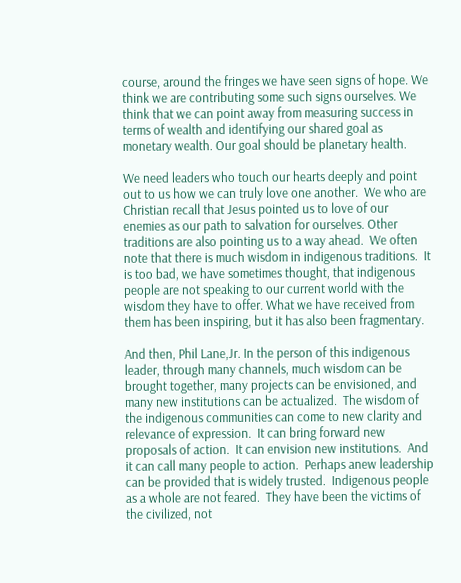course, around the fringes we have seen signs of hope. We think we are contributing some such signs ourselves. We think that we can point away from measuring success in terms of wealth and identifying our shared goal as monetary wealth. Our goal should be planetary health.

We need leaders who touch our hearts deeply and point out to us how we can truly love one another.  We who are Christian recall that Jesus pointed us to love of our enemies as our path to salvation for ourselves. Other traditions are also pointing us to a way ahead.  We often note that there is much wisdom in indigenous traditions.  It is too bad, we have sometimes thought, that indigenous people are not speaking to our current world with the wisdom they have to offer. What we have received from them has been inspiring, but it has also been fragmentary.

And then, Phil Lane,Jr. In the person of this indigenous leader, through many channels, much wisdom can be brought together, many projects can be envisioned, and many new institutions can be actualized.  The wisdom of the indigenous communities can come to new clarity and relevance of expression.  It can bring forward new proposals of action.  It can envision new institutions.  And it can call many people to action.  Perhaps anew leadership can be provided that is widely trusted.  Indigenous people as a whole are not feared.  They have been the victims of the civilized, not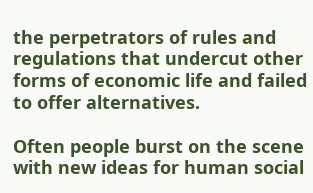the perpetrators of rules and regulations that undercut other forms of economic life and failed to offer alternatives.

Often people burst on the scene with new ideas for human social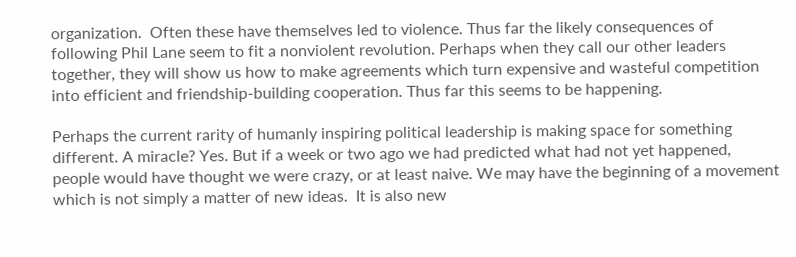organization.  Often these have themselves led to violence. Thus far the likely consequences of following Phil Lane seem to fit a nonviolent revolution. Perhaps when they call our other leaders together, they will show us how to make agreements which turn expensive and wasteful competition into efficient and friendship-building cooperation. Thus far this seems to be happening.

Perhaps the current rarity of humanly inspiring political leadership is making space for something different. A miracle? Yes. But if a week or two ago we had predicted what had not yet happened, people would have thought we were crazy, or at least naive. We may have the beginning of a movement which is not simply a matter of new ideas.  It is also new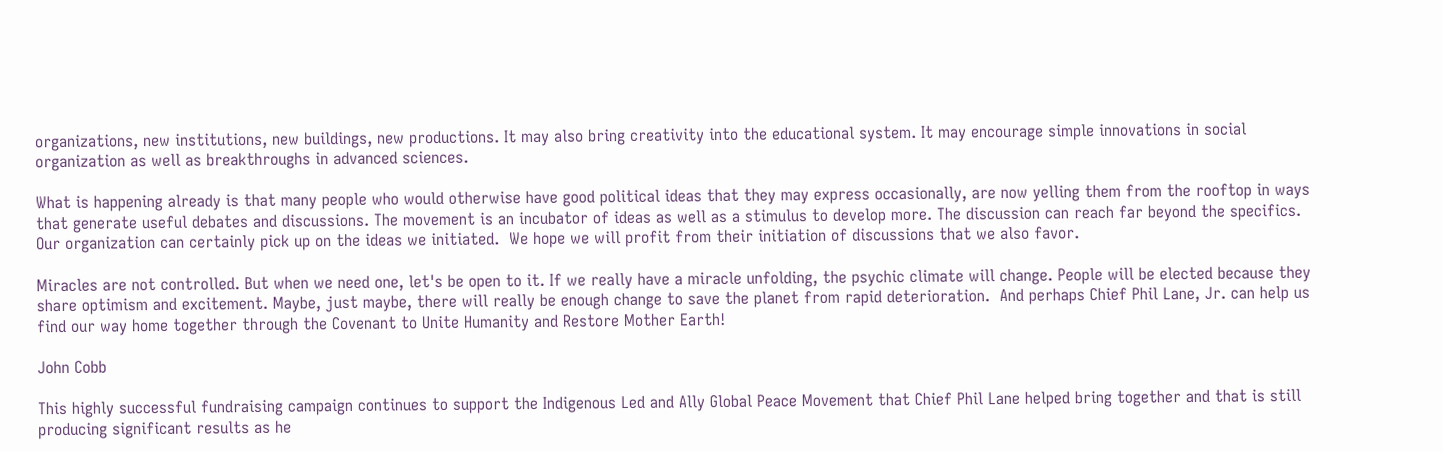organizations, new institutions, new buildings, new productions. It may also bring creativity into the educational system. It may encourage simple innovations in social organization as well as breakthroughs in advanced sciences.

What is happening already is that many people who would otherwise have good political ideas that they may express occasionally, are now yelling them from the rooftop in ways that generate useful debates and discussions. The movement is an incubator of ideas as well as a stimulus to develop more. The discussion can reach far beyond the specifics. Our organization can certainly pick up on the ideas we initiated.  We hope we will profit from their initiation of discussions that we also favor.

Miracles are not controlled. But when we need one, let's be open to it. If we really have a miracle unfolding, the psychic climate will change. People will be elected because they share optimism and excitement. Maybe, just maybe, there will really be enough change to save the planet from rapid deterioration.  And perhaps Chief Phil Lane, Jr. can help us find our way home together through the Covenant to Unite Humanity and Restore Mother Earth!

John Cobb

This highly successful fundraising campaign continues to support the Indigenous Led and Ally Global Peace Movement that Chief Phil Lane helped bring together and that is still producing significant results as he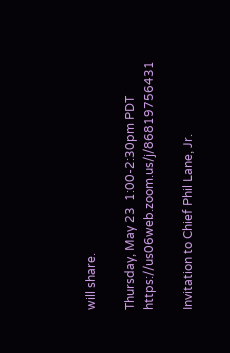will share.

Thursday, May 23  1:00-2:30pm PDT https://us06web.zoom.us/j/86819756431

Invitation to Chief Phil Lane, Jr.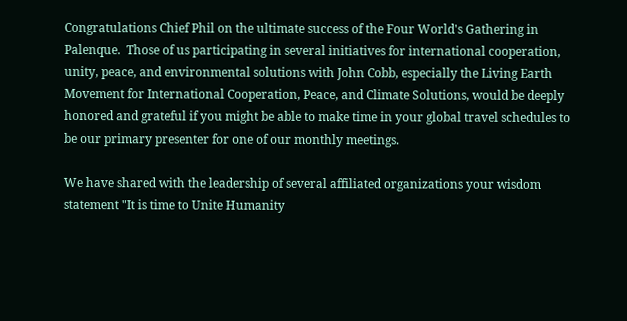Congratulations Chief Phil on the ultimate success of the Four World's Gathering in Palenque.  Those of us participating in several initiatives for international cooperation, unity, peace, and environmental solutions with John Cobb, especially the Living Earth Movement for International Cooperation, Peace, and Climate Solutions, would be deeply honored and grateful if you might be able to make time in your global travel schedules to be our primary presenter for one of our monthly meetings.

We have shared with the leadership of several affiliated organizations your wisdom statement "It is time to Unite Humanity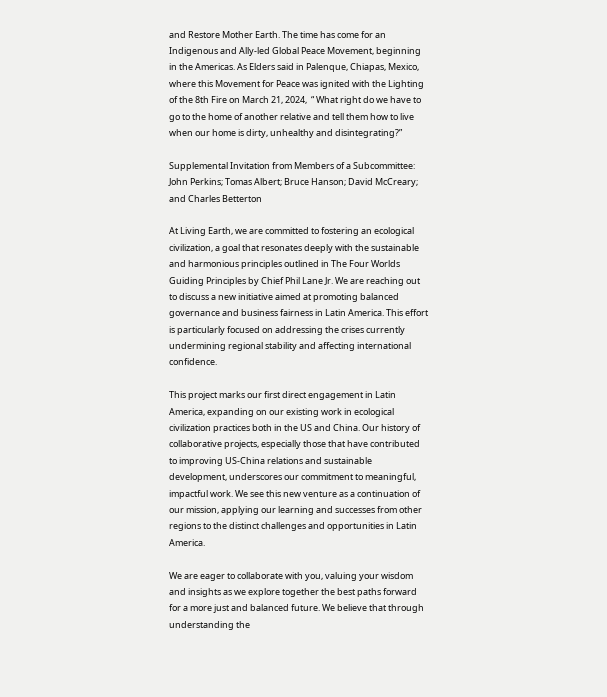and Restore Mother Earth. The time has come for an Indigenous and Ally-led Global Peace Movement, beginning in the Americas. As Elders said in Palenque, Chiapas, Mexico, where this Movement for Peace was ignited with the Lighting of the 8th Fire on March 21, 2024,  “ What right do we have to go to the home of another relative and tell them how to live when our home is dirty, unhealthy and disintegrating?”

Supplemental Invitation from Members of a Subcommittee: John Perkins; Tomas Albert; Bruce Hanson; David McCreary; and Charles Betterton

At Living Earth, we are committed to fostering an ecological civilization, a goal that resonates deeply with the sustainable and harmonious principles outlined in The Four Worlds Guiding Principles by Chief Phil Lane Jr. We are reaching out to discuss a new initiative aimed at promoting balanced governance and business fairness in Latin America. This effort is particularly focused on addressing the crises currently undermining regional stability and affecting international confidence.

This project marks our first direct engagement in Latin America, expanding on our existing work in ecological civilization practices both in the US and China. Our history of collaborative projects, especially those that have contributed to improving US-China relations and sustainable development, underscores our commitment to meaningful, impactful work. We see this new venture as a continuation of our mission, applying our learning and successes from other regions to the distinct challenges and opportunities in Latin America.

We are eager to collaborate with you, valuing your wisdom and insights as we explore together the best paths forward for a more just and balanced future. We believe that through understanding the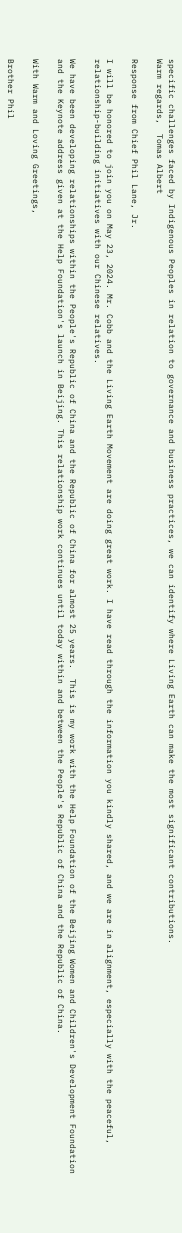specific challenges faced by Indigenous Peoples in relation to governance and business practices, we can identify where Living Earth can make the most significant contributions.
Warm regards,  Tomas Albert

Response from Chief Phil Lane, Jr.

I will be honored to join you on May 23, 2024. Mr. Cobb and the Living Earth Movement are doing great work. I have read through the information you kindly shared, and we are in alignment, especially with the peaceful, relationship-building initiatives with our Chinese relatives.

We have been developing relationships within the People's Republic of China and the Republic of China for almost 25 years.  This is my work with the Help Foundation of the Beijing Women and Children's Development Foundation and the Keynote address given at the Help Foundation's launch in Beijing. This relationship work continues until today within and between the People's Republic of China and the Republic of China.

With Warm and Loving Greetings,

Brother Phil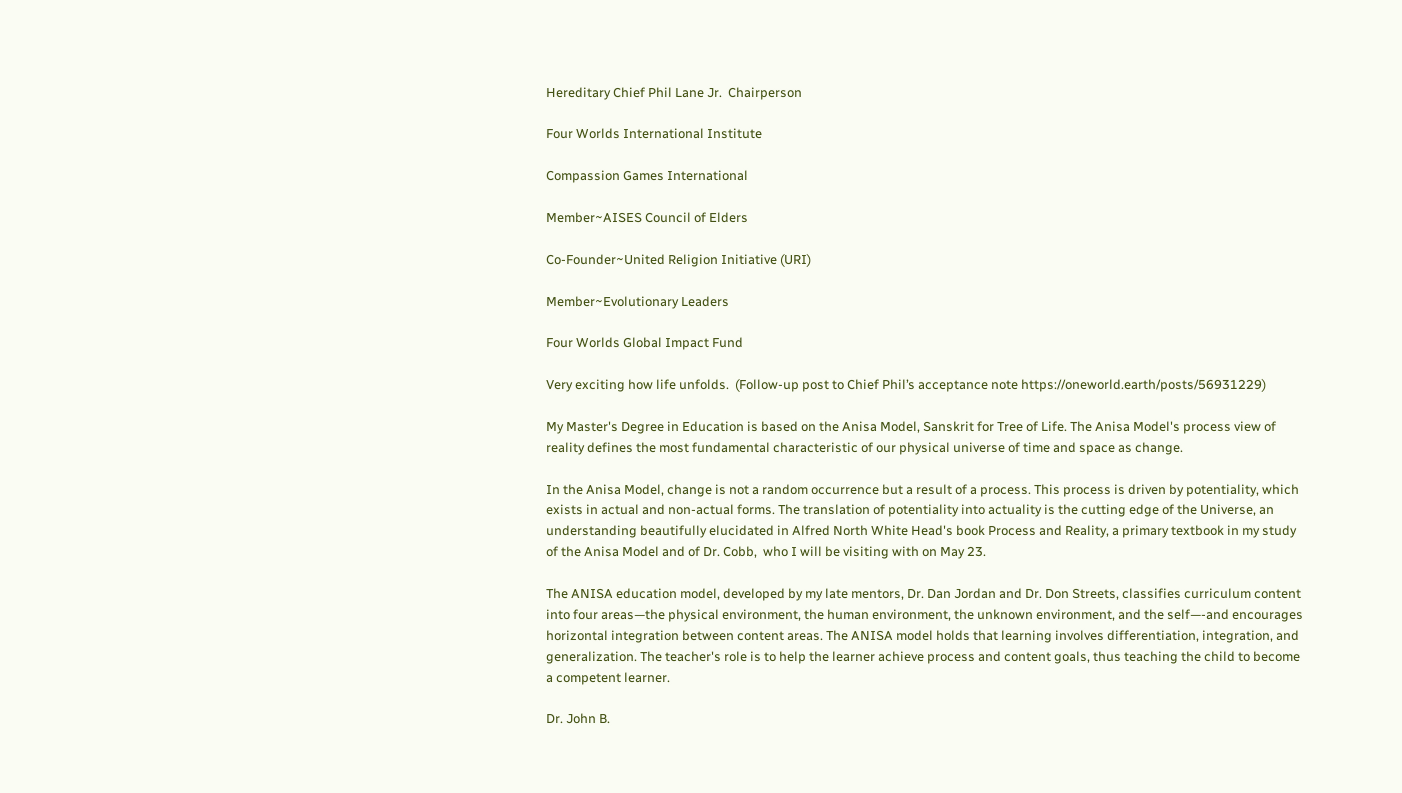Hereditary Chief Phil Lane Jr.  Chairperson

Four Worlds International Institute

Compassion Games International

Member~AISES Council of Elders

Co-Founder~United Religion Initiative (URI)

Member~Evolutionary Leaders

Four Worlds Global Impact Fund

Very exciting how life unfolds.  (Follow-up post to Chief Phil’s acceptance note https://oneworld.earth/posts/56931229)

My Master's Degree in Education is based on the Anisa Model, Sanskrit for Tree of Life. The Anisa Model's process view of reality defines the most fundamental characteristic of our physical universe of time and space as change.

In the Anisa Model, change is not a random occurrence but a result of a process. This process is driven by potentiality, which exists in actual and non-actual forms. The translation of potentiality into actuality is the cutting edge of the Universe, an understanding beautifully elucidated in Alfred North White Head's book Process and Reality, a primary textbook in my study of the Anisa Model and of Dr. Cobb,  who I will be visiting with on May 23.

The ANISA education model, developed by my late mentors, Dr. Dan Jordan and Dr. Don Streets, classifies curriculum content into four areas—the physical environment, the human environment, the unknown environment, and the self—-and encourages horizontal integration between content areas. The ANISA model holds that learning involves differentiation, integration, and generalization. The teacher's role is to help the learner achieve process and content goals, thus teaching the child to become a competent learner.

Dr. John B.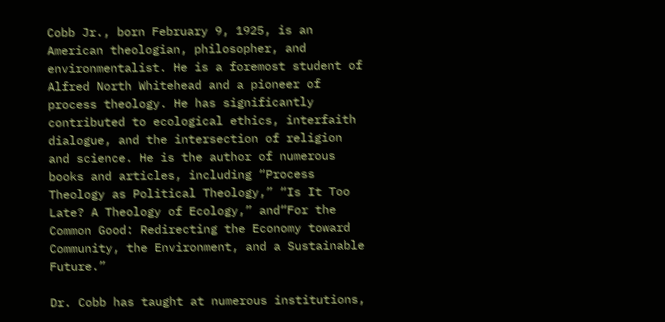Cobb Jr., born February 9, 1925, is an American theologian, philosopher, and environmentalist. He is a foremost student of Alfred North Whitehead and a pioneer of process theology. He has significantly contributed to ecological ethics, interfaith dialogue, and the intersection of religion and science. He is the author of numerous books and articles, including “Process Theology as Political Theology,” “Is It Too Late? A Theology of Ecology,” and“For the Common Good: Redirecting the Economy toward Community, the Environment, and a Sustainable Future.”

Dr. Cobb has taught at numerous institutions,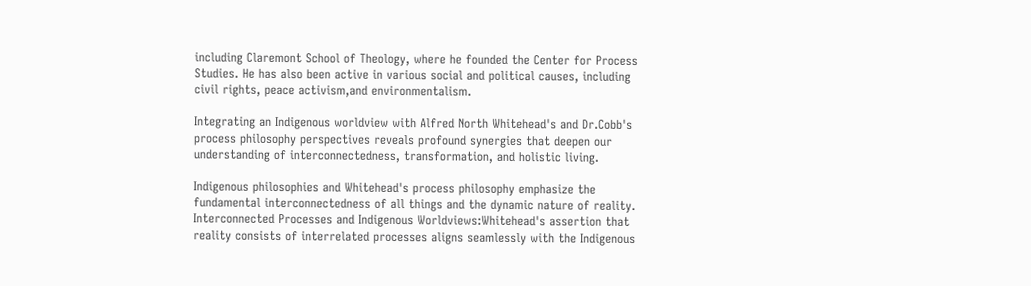including Claremont School of Theology, where he founded the Center for Process Studies. He has also been active in various social and political causes, including civil rights, peace activism,and environmentalism.

Integrating an Indigenous worldview with Alfred North Whitehead's and Dr.Cobb's process philosophy perspectives reveals profound synergies that deepen our understanding of interconnectedness, transformation, and holistic living.

Indigenous philosophies and Whitehead's process philosophy emphasize the fundamental interconnectedness of all things and the dynamic nature of reality. Interconnected Processes and Indigenous Worldviews:Whitehead's assertion that reality consists of interrelated processes aligns seamlessly with the Indigenous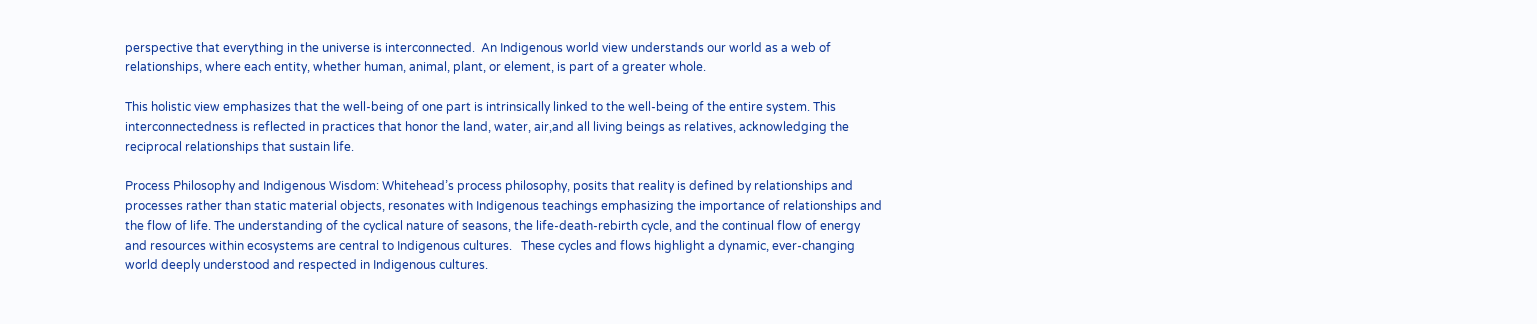perspective that everything in the universe is interconnected.  An Indigenous world view understands our world as a web of relationships, where each entity, whether human, animal, plant, or element, is part of a greater whole.

This holistic view emphasizes that the well-being of one part is intrinsically linked to the well-being of the entire system. This interconnectedness is reflected in practices that honor the land, water, air,and all living beings as relatives, acknowledging the reciprocal relationships that sustain life.

Process Philosophy and Indigenous Wisdom: Whitehead’s process philosophy, posits that reality is defined by relationships and processes rather than static material objects, resonates with Indigenous teachings emphasizing the importance of relationships and the flow of life. The understanding of the cyclical nature of seasons, the life-death-rebirth cycle, and the continual flow of energy and resources within ecosystems are central to Indigenous cultures.   These cycles and flows highlight a dynamic, ever-changing world deeply understood and respected in Indigenous cultures.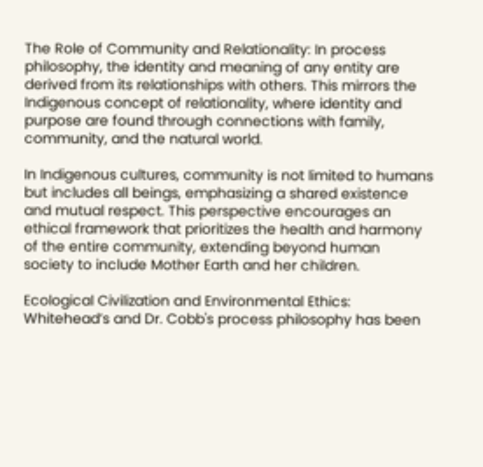The Role of Community and Relationality: In process philosophy, the identity and meaning of any entity are derived from its relationships with others. This mirrors the Indigenous concept of relationality, where identity and purpose are found through connections with family, community, and the natural world.

In Indigenous cultures, community is not limited to humans but includes all beings, emphasizing a shared existence and mutual respect. This perspective encourages an ethical framework that prioritizes the health and harmony of the entire community, extending beyond human society to include Mother Earth and her children.

Ecological Civilization and Environmental Ethics: Whitehead’s and Dr. Cobb's process philosophy has been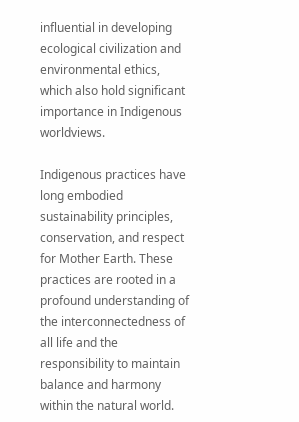influential in developing ecological civilization and environmental ethics, which also hold significant importance in Indigenous worldviews.

Indigenous practices have long embodied sustainability principles,  conservation, and respect for Mother Earth. These practices are rooted in a profound understanding of the interconnectedness of all life and the responsibility to maintain balance and harmony within the natural world.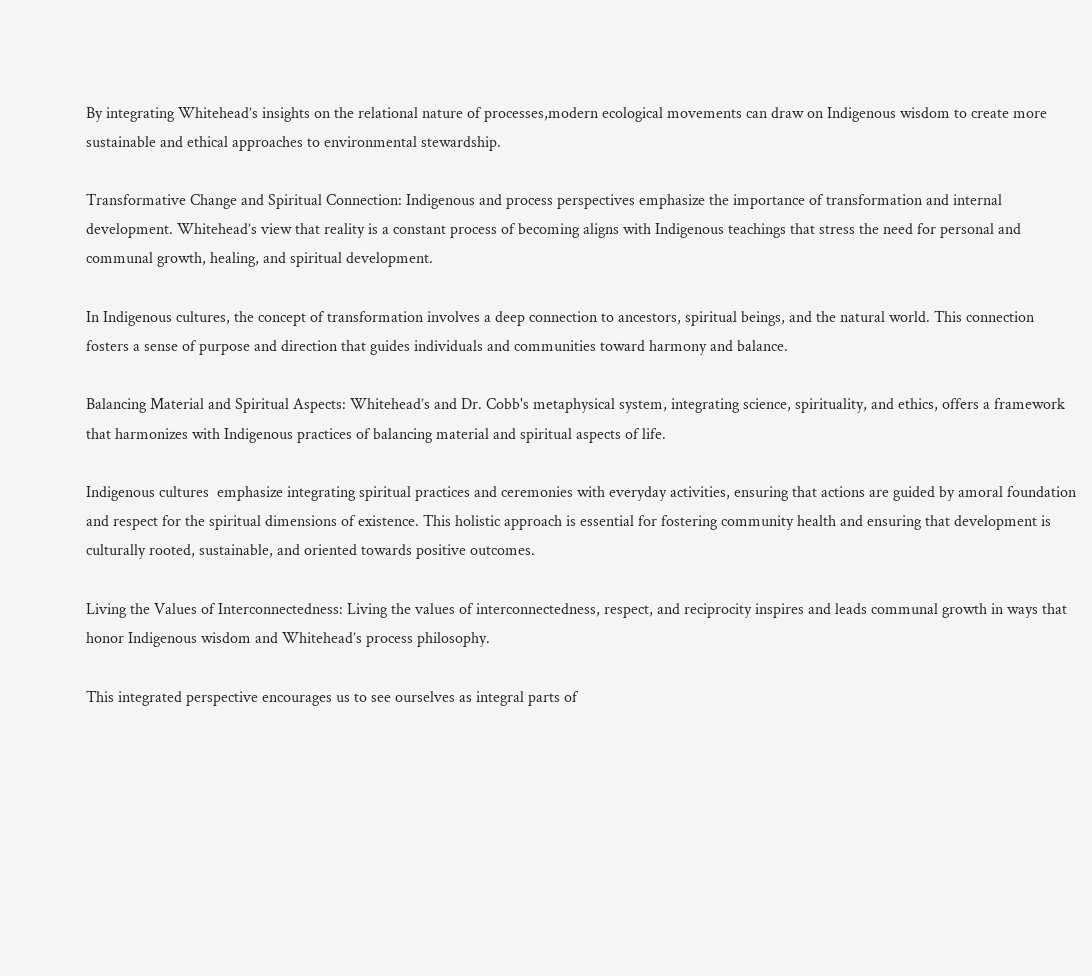By integrating Whitehead’s insights on the relational nature of processes,modern ecological movements can draw on Indigenous wisdom to create more sustainable and ethical approaches to environmental stewardship.

Transformative Change and Spiritual Connection: Indigenous and process perspectives emphasize the importance of transformation and internal development. Whitehead’s view that reality is a constant process of becoming aligns with Indigenous teachings that stress the need for personal and communal growth, healing, and spiritual development.

In Indigenous cultures, the concept of transformation involves a deep connection to ancestors, spiritual beings, and the natural world. This connection fosters a sense of purpose and direction that guides individuals and communities toward harmony and balance.

Balancing Material and Spiritual Aspects: Whitehead’s and Dr. Cobb's metaphysical system, integrating science, spirituality, and ethics, offers a framework that harmonizes with Indigenous practices of balancing material and spiritual aspects of life.

Indigenous cultures  emphasize integrating spiritual practices and ceremonies with everyday activities, ensuring that actions are guided by amoral foundation and respect for the spiritual dimensions of existence. This holistic approach is essential for fostering community health and ensuring that development is culturally rooted, sustainable, and oriented towards positive outcomes.

Living the Values of Interconnectedness: Living the values of interconnectedness, respect, and reciprocity inspires and leads communal growth in ways that honor Indigenous wisdom and Whitehead’s process philosophy.

This integrated perspective encourages us to see ourselves as integral parts of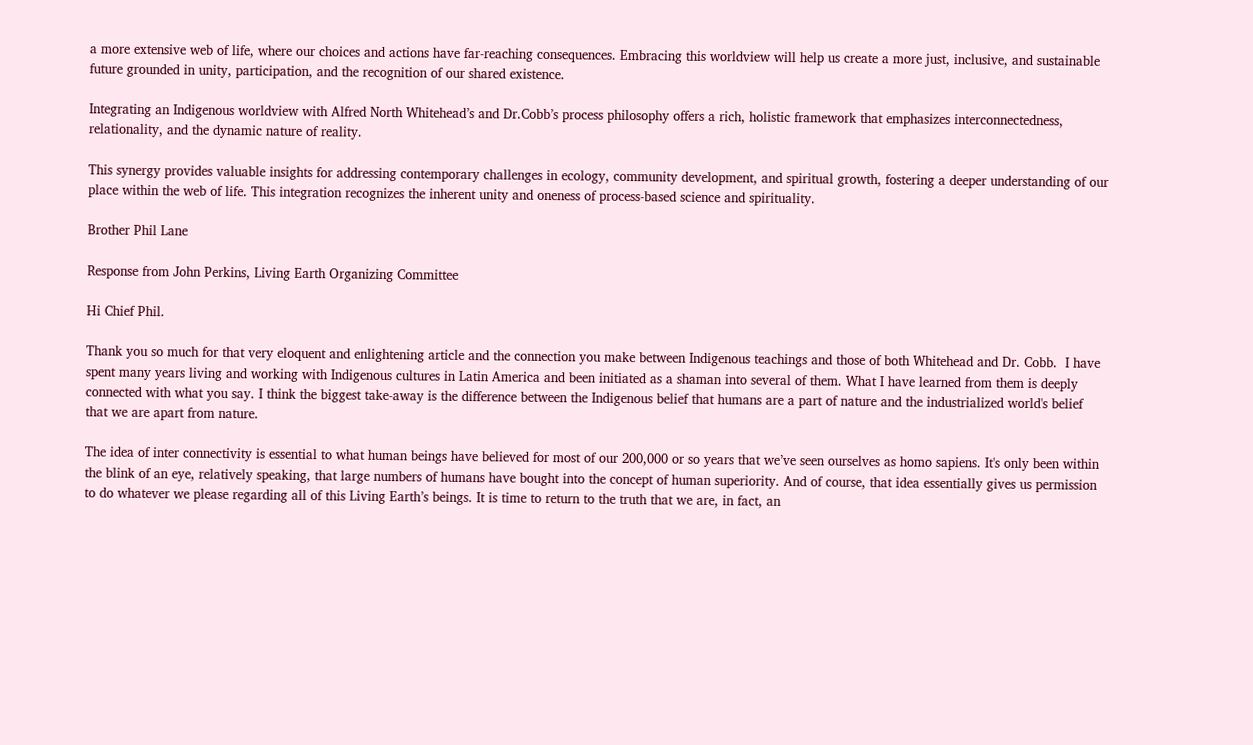a more extensive web of life, where our choices and actions have far-reaching consequences. Embracing this worldview will help us create a more just, inclusive, and sustainable future grounded in unity, participation, and the recognition of our shared existence.

Integrating an Indigenous worldview with Alfred North Whitehead’s and Dr.Cobb’s process philosophy offers a rich, holistic framework that emphasizes interconnectedness, relationality, and the dynamic nature of reality.

This synergy provides valuable insights for addressing contemporary challenges in ecology, community development, and spiritual growth, fostering a deeper understanding of our place within the web of life. This integration recognizes the inherent unity and oneness of process-based science and spirituality.

Brother Phil Lane

Response from John Perkins, Living Earth Organizing Committee

Hi Chief Phil.

Thank you so much for that very eloquent and enlightening article and the connection you make between Indigenous teachings and those of both Whitehead and Dr. Cobb.  I have spent many years living and working with Indigenous cultures in Latin America and been initiated as a shaman into several of them. What I have learned from them is deeply connected with what you say. I think the biggest take-away is the difference between the Indigenous belief that humans are a part of nature and the industrialized world's belief that we are apart from nature.

The idea of inter connectivity is essential to what human beings have believed for most of our 200,000 or so years that we’ve seen ourselves as homo sapiens. It's only been within the blink of an eye, relatively speaking, that large numbers of humans have bought into the concept of human superiority. And of course, that idea essentially gives us permission to do whatever we please regarding all of this Living Earth’s beings. It is time to return to the truth that we are, in fact, an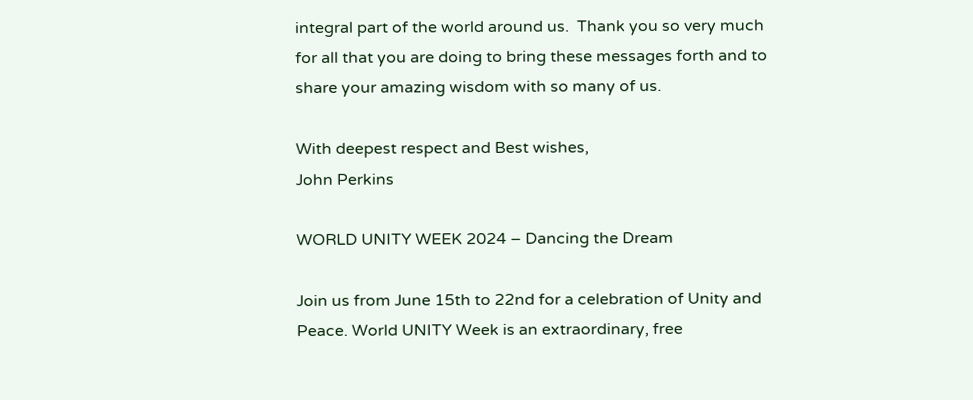integral part of the world around us.  Thank you so very much for all that you are doing to bring these messages forth and to share your amazing wisdom with so many of us.

With deepest respect and Best wishes,
John Perkins

WORLD UNITY WEEK 2024 – Dancing the Dream

Join us from June 15th to 22nd for a celebration of Unity and Peace. World UNITY Week is an extraordinary, free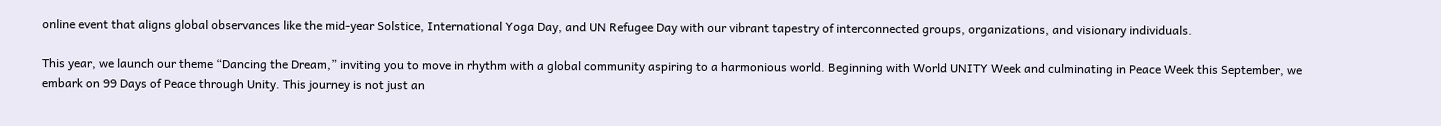online event that aligns global observances like the mid-year Solstice, International Yoga Day, and UN Refugee Day with our vibrant tapestry of interconnected groups, organizations, and visionary individuals.

This year, we launch our theme “Dancing the Dream,” inviting you to move in rhythm with a global community aspiring to a harmonious world. Beginning with World UNITY Week and culminating in Peace Week this September, we embark on 99 Days of Peace through Unity. This journey is not just an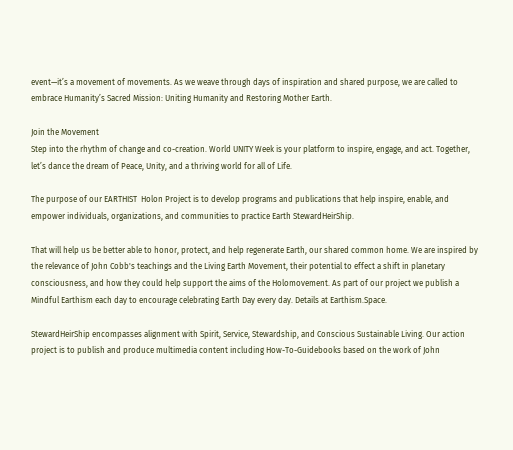event—it’s a movement of movements. As we weave through days of inspiration and shared purpose, we are called to embrace Humanity’s Sacred Mission: Uniting Humanity and Restoring Mother Earth.

Join the Movement
Step into the rhythm of change and co-creation. World UNITY Week is your platform to inspire, engage, and act. Together, let’s dance the dream of Peace, Unity, and a thriving world for all of Life.

The purpose of our EARTHIST  Holon Project is to develop programs and publications that help inspire, enable, and empower individuals, organizations, and communities to practice Earth StewardHeirShip.

That will help us be better able to honor, protect, and help regenerate Earth, our shared common home. We are inspired by the relevance of John Cobb's teachings and the Living Earth Movement, their potential to effect a shift in planetary consciousness, and how they could help support the aims of the Holomovement. As part of our project we publish a  Mindful Earthism each day to encourage celebrating Earth Day every day. Details at Earthism.Space.

StewardHeirShip encompasses alignment with Spirit, Service, Stewardship, and Conscious Sustainable Living. Our action project is to publish and produce multimedia content including How-To-Guidebooks based on the work of John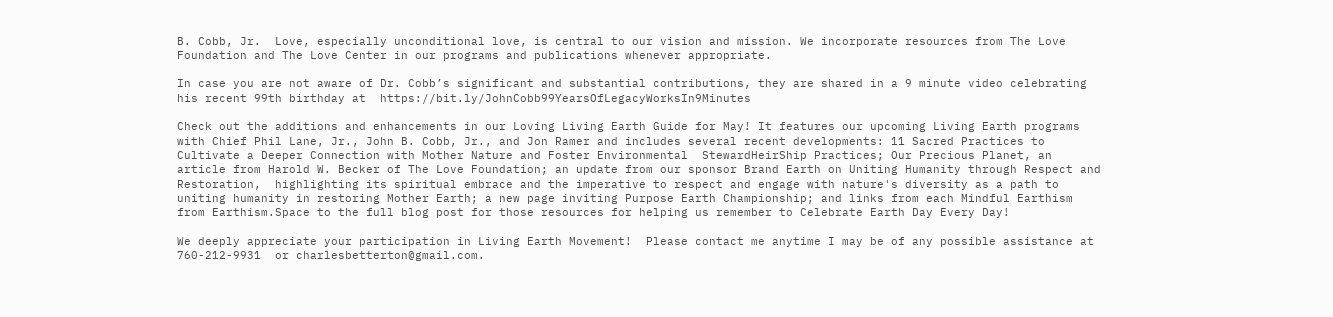B. Cobb, Jr.  Love, especially unconditional love, is central to our vision and mission. We incorporate resources from The Love Foundation and The Love Center in our programs and publications whenever appropriate.

In case you are not aware of Dr. Cobb’s significant and substantial contributions, they are shared in a 9 minute video celebrating his recent 99th birthday at  https://bit.ly/JohnCobb99YearsOfLegacyWorksIn9Minutes

Check out the additions and enhancements in our Loving Living Earth Guide for May! It features our upcoming Living Earth programs with Chief Phil Lane, Jr., John B. Cobb, Jr., and Jon Ramer and includes several recent developments: 11 Sacred Practices to Cultivate a Deeper Connection with Mother Nature and Foster Environmental  StewardHeirShip Practices; Our Precious Planet, an article from Harold W. Becker of The Love Foundation; an update from our sponsor Brand Earth on Uniting Humanity through Respect and Restoration,  highlighting its spiritual embrace and the imperative to respect and engage with nature's diversity as a path to uniting humanity in restoring Mother Earth; a new page inviting Purpose Earth Championship; and links from each Mindful Earthism from Earthism.Space to the full blog post for those resources for helping us remember to Celebrate Earth Day Every Day!

We deeply appreciate your participation in Living Earth Movement!  Please contact me anytime I may be of any possible assistance at 760-212-9931  or charlesbetterton@gmail.com.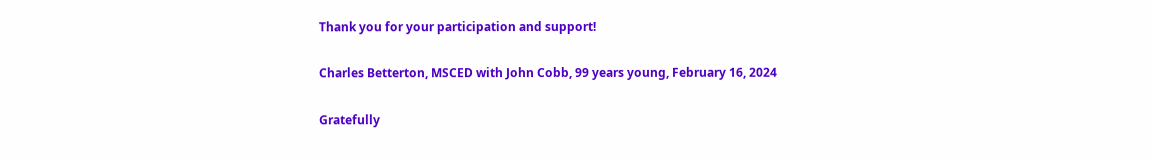Thank you for your participation and support!

Charles Betterton, MSCED with John Cobb, 99 years young, February 16, 2024

Gratefully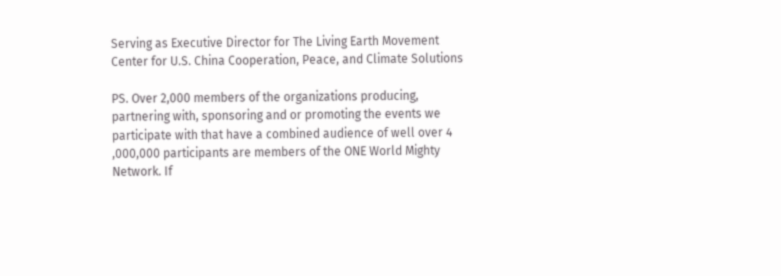Serving as Executive Director for The Living Earth Movement Center for U.S. China Cooperation, Peace, and Climate Solutions

PS. Over 2,000 members of the organizations producing, partnering with, sponsoring and or promoting the events we participate with that have a combined audience of well over 4 ,000,000 participants are members of the ONE World Mighty Network. If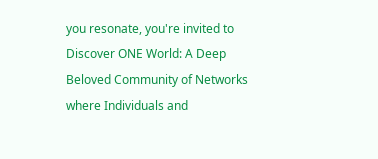you resonate, you're invited to Discover ONE World: A Deep Beloved Community of Networks where Individuals and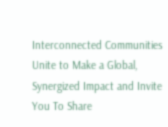Interconnected Communities Unite to Make a Global, Synergized Impact and Invite You To Share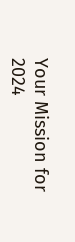Your Mission for 2024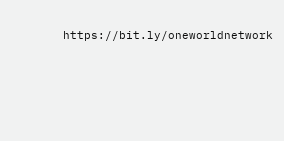https://bit.ly/oneworldnetwork